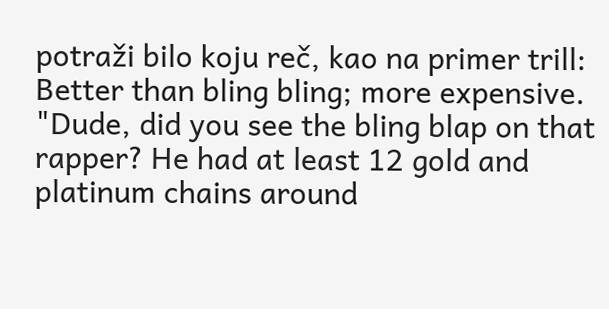potraži bilo koju reč, kao na primer trill:
Better than bling bling; more expensive.
"Dude, did you see the bling blap on that rapper? He had at least 12 gold and platinum chains around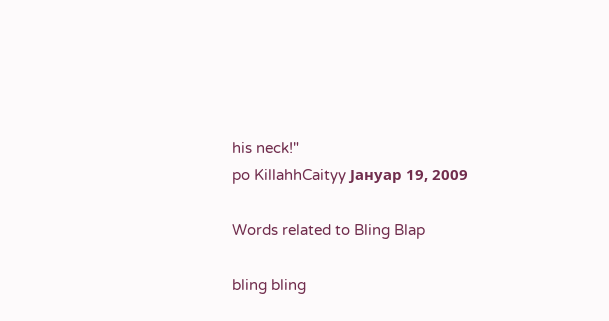his neck!"
po KillahhCaityy Јануар 19, 2009

Words related to Bling Blap

bling bling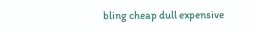bling cheap dull expensive